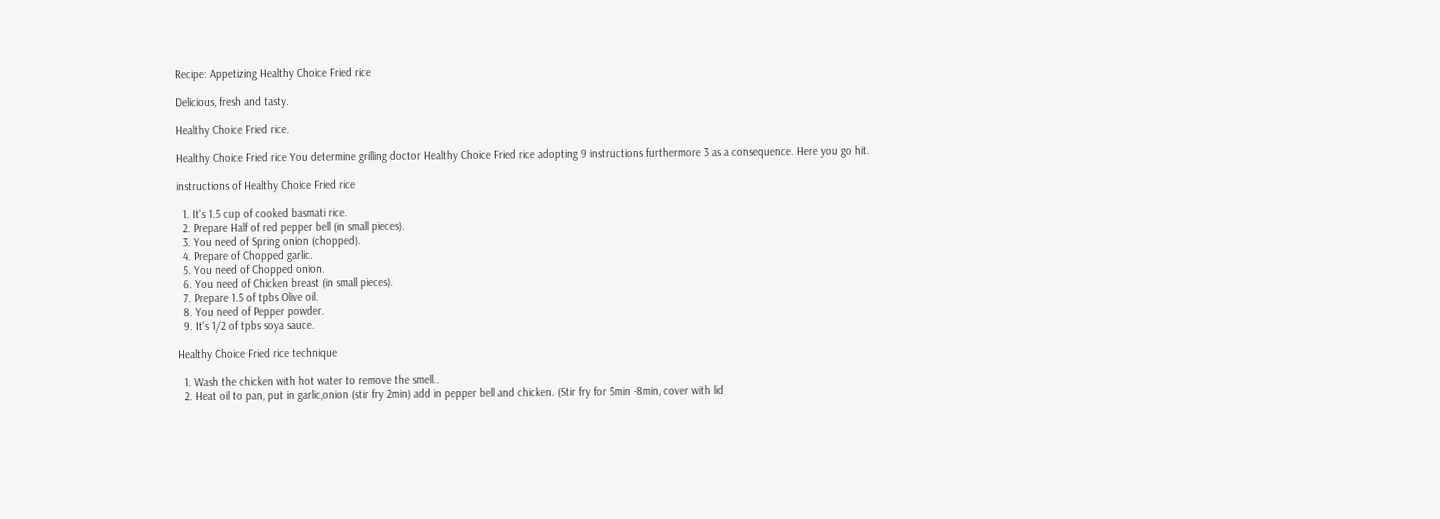Recipe: Appetizing Healthy Choice Fried rice

Delicious, fresh and tasty.

Healthy Choice Fried rice.

Healthy Choice Fried rice You determine grilling doctor Healthy Choice Fried rice adopting 9 instructions furthermore 3 as a consequence. Here you go hit.

instructions of Healthy Choice Fried rice

  1. It's 1.5 cup of cooked basmati rice.
  2. Prepare Half of red pepper bell (in small pieces).
  3. You need of Spring onion (chopped).
  4. Prepare of Chopped garlic.
  5. You need of Chopped onion.
  6. You need of Chicken breast (in small pieces).
  7. Prepare 1.5 of tpbs Olive oil.
  8. You need of Pepper powder.
  9. It's 1/2 of tpbs soya sauce.

Healthy Choice Fried rice technique

  1. Wash the chicken with hot water to remove the smell..
  2. Heat oil to pan, put in garlic,onion (stir fry 2min) add in pepper bell and chicken. (Stir fry for 5min -8min, cover with lid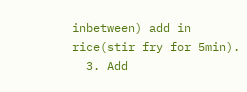inbetween) add in rice(stir fry for 5min).
  3. Add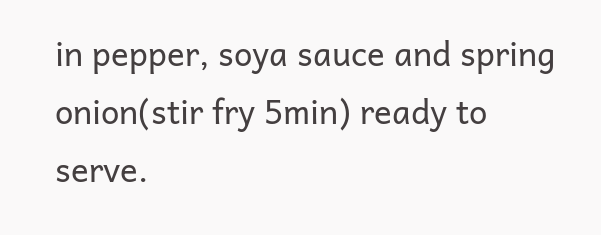in pepper, soya sauce and spring onion(stir fry 5min) ready to serve.